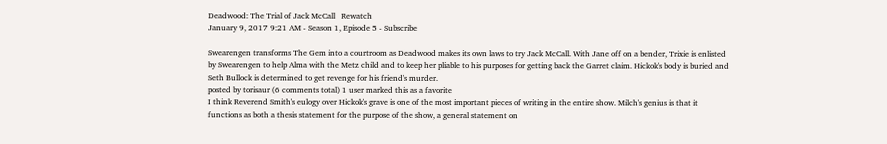Deadwood: The Trial of Jack McCall   Rewatch
January 9, 2017 9:21 AM - Season 1, Episode 5 - Subscribe

Swearengen transforms The Gem into a courtroom as Deadwood makes its own laws to try Jack McCall. With Jane off on a bender, Trixie is enlisted by Swearengen to help Alma with the Metz child and to keep her pliable to his purposes for getting back the Garret claim. Hickok's body is buried and Seth Bullock is determined to get revenge for his friend's murder.
posted by torisaur (6 comments total) 1 user marked this as a favorite
I think Reverend Smith's eulogy over Hickok's grave is one of the most important pieces of writing in the entire show. Milch's genius is that it functions as both a thesis statement for the purpose of the show, a general statement on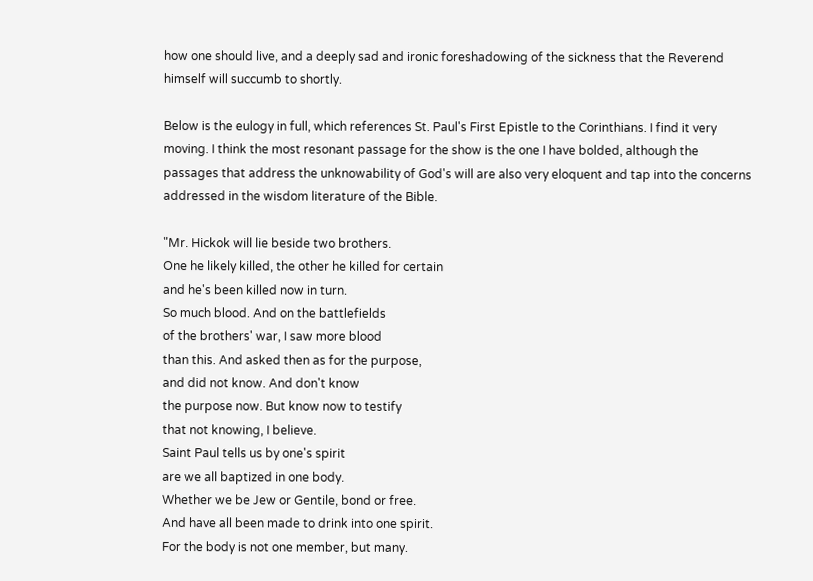how one should live, and a deeply sad and ironic foreshadowing of the sickness that the Reverend himself will succumb to shortly.

Below is the eulogy in full, which references St. Paul's First Epistle to the Corinthians. I find it very moving. I think the most resonant passage for the show is the one I have bolded, although the passages that address the unknowability of God's will are also very eloquent and tap into the concerns addressed in the wisdom literature of the Bible.

"Mr. Hickok will lie beside two brothers.
One he likely killed, the other he killed for certain
and he's been killed now in turn.
So much blood. And on the battlefields
of the brothers' war, I saw more blood
than this. And asked then as for the purpose,
and did not know. And don't know
the purpose now. But know now to testify
that not knowing, I believe.
Saint Paul tells us by one's spirit
are we all baptized in one body.
Whether we be Jew or Gentile, bond or free.
And have all been made to drink into one spirit.
For the body is not one member, but many.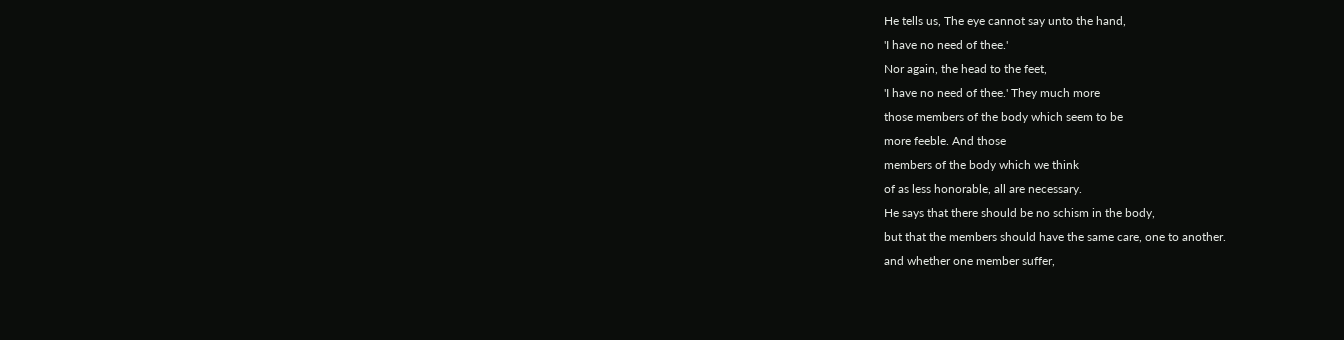He tells us, The eye cannot say unto the hand,
'I have no need of thee.'
Nor again, the head to the feet,
'I have no need of thee.' They much more
those members of the body which seem to be
more feeble. And those
members of the body which we think
of as less honorable, all are necessary.
He says that there should be no schism in the body,
but that the members should have the same care, one to another.
and whether one member suffer,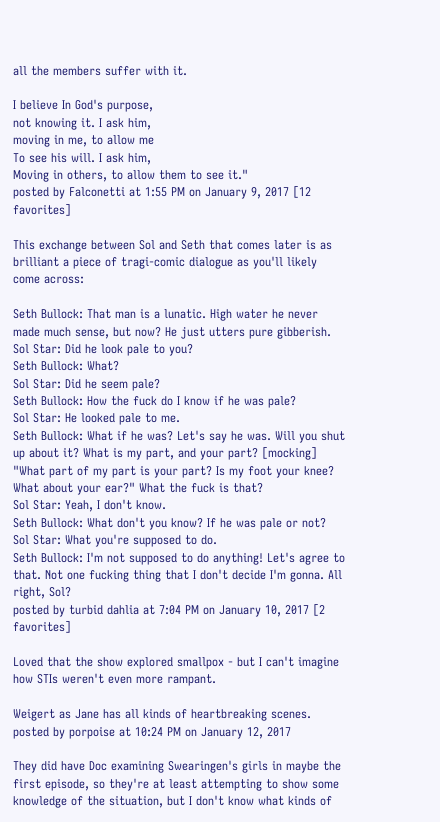all the members suffer with it.

I believe In God's purpose,
not knowing it. I ask him,
moving in me, to allow me
To see his will. I ask him,
Moving in others, to allow them to see it."
posted by Falconetti at 1:55 PM on January 9, 2017 [12 favorites]

This exchange between Sol and Seth that comes later is as brilliant a piece of tragi-comic dialogue as you'll likely come across:

Seth Bullock: That man is a lunatic. High water he never made much sense, but now? He just utters pure gibberish.
Sol Star: Did he look pale to you?
Seth Bullock: What?
Sol Star: Did he seem pale?
Seth Bullock: How the fuck do I know if he was pale?
Sol Star: He looked pale to me.
Seth Bullock: What if he was? Let's say he was. Will you shut up about it? What is my part, and your part? [mocking] "What part of my part is your part? Is my foot your knee? What about your ear?" What the fuck is that?
Sol Star: Yeah, I don't know.
Seth Bullock: What don't you know? If he was pale or not?
Sol Star: What you're supposed to do.
Seth Bullock: I'm not supposed to do anything! Let's agree to that. Not one fucking thing that I don't decide I'm gonna. All right, Sol?
posted by turbid dahlia at 7:04 PM on January 10, 2017 [2 favorites]

Loved that the show explored smallpox - but I can't imagine how STIs weren't even more rampant.

Weigert as Jane has all kinds of heartbreaking scenes.
posted by porpoise at 10:24 PM on January 12, 2017

They did have Doc examining Swearingen's girls in maybe the first episode, so they're at least attempting to show some knowledge of the situation, but I don't know what kinds of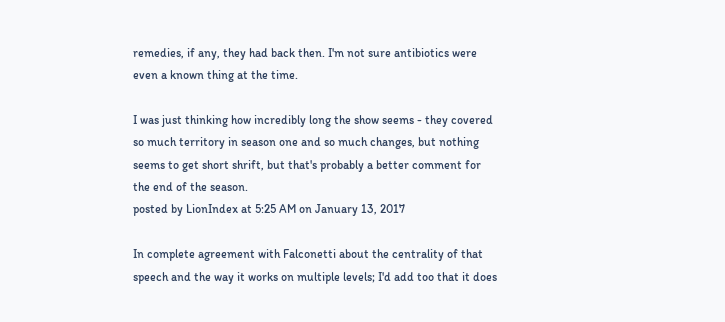remedies, if any, they had back then. I'm not sure antibiotics were even a known thing at the time.

I was just thinking how incredibly long the show seems - they covered so much territory in season one and so much changes, but nothing seems to get short shrift, but that's probably a better comment for the end of the season.
posted by LionIndex at 5:25 AM on January 13, 2017

In complete agreement with Falconetti about the centrality of that speech and the way it works on multiple levels; I'd add too that it does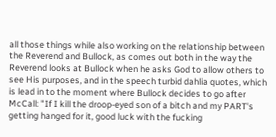all those things while also working on the relationship between the Reverend and Bullock, as comes out both in the way the Reverend looks at Bullock when he asks God to allow others to see His purposes, and in the speech turbid dahlia quotes, which is lead in to the moment where Bullock decides to go after McCall: "If I kill the droop-eyed son of a bitch and my PART's getting hanged for it, good luck with the fucking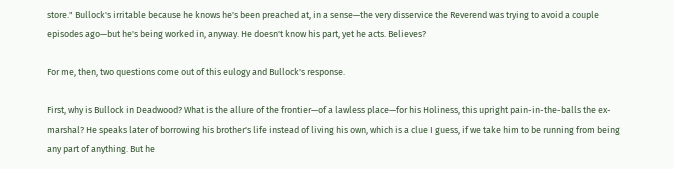store." Bullock's irritable because he knows he's been preached at, in a sense—the very disservice the Reverend was trying to avoid a couple episodes ago—but he's being worked in, anyway. He doesn't know his part, yet he acts. Believes?

For me, then, two questions come out of this eulogy and Bullock's response.

First, why is Bullock in Deadwood? What is the allure of the frontier—of a lawless place—for his Holiness, this upright pain-in-the-balls the ex-marshal? He speaks later of borrowing his brother's life instead of living his own, which is a clue I guess, if we take him to be running from being any part of anything. But he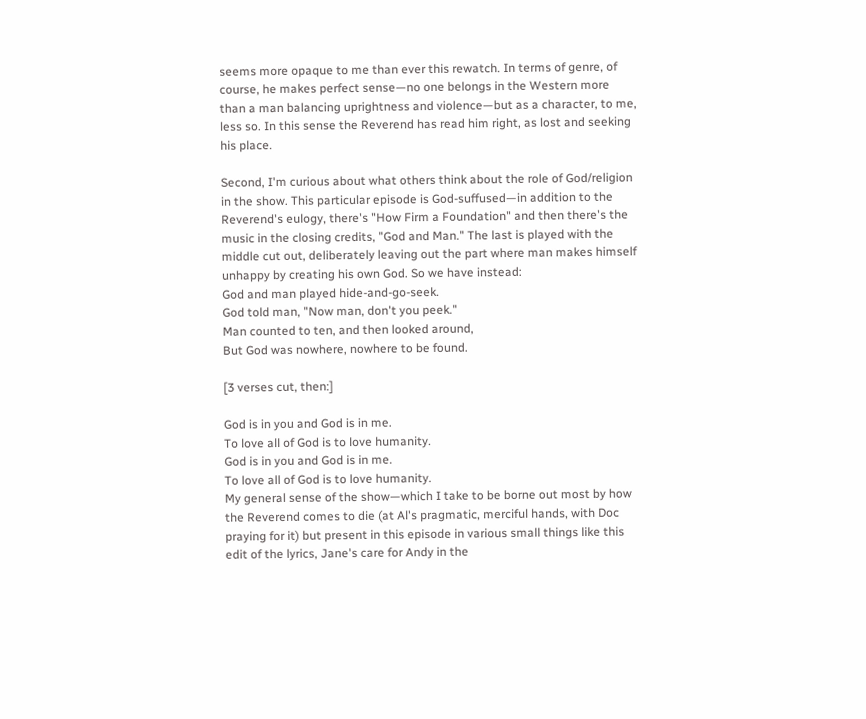seems more opaque to me than ever this rewatch. In terms of genre, of course, he makes perfect sense—no one belongs in the Western more than a man balancing uprightness and violence—but as a character, to me, less so. In this sense the Reverend has read him right, as lost and seeking his place.

Second, I'm curious about what others think about the role of God/religion in the show. This particular episode is God-suffused—in addition to the Reverend's eulogy, there's "How Firm a Foundation" and then there's the music in the closing credits, "God and Man." The last is played with the middle cut out, deliberately leaving out the part where man makes himself unhappy by creating his own God. So we have instead:
God and man played hide-and-go-seek.
God told man, "Now man, don't you peek."
Man counted to ten, and then looked around,
But God was nowhere, nowhere to be found.

[3 verses cut, then:]

God is in you and God is in me.
To love all of God is to love humanity.
God is in you and God is in me.
To love all of God is to love humanity.
My general sense of the show—which I take to be borne out most by how the Reverend comes to die (at Al's pragmatic, merciful hands, with Doc praying for it) but present in this episode in various small things like this edit of the lyrics, Jane's care for Andy in the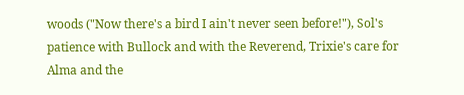woods ("Now there's a bird I ain't never seen before!"), Sol's patience with Bullock and with the Reverend, Trixie's care for Alma and the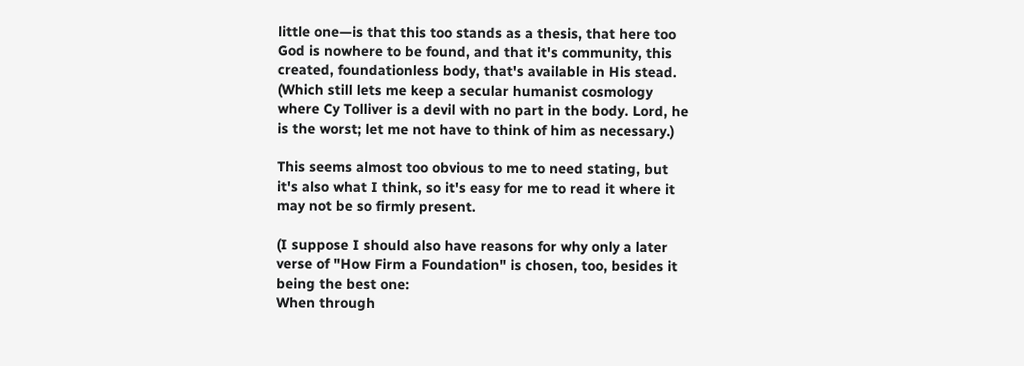little one—is that this too stands as a thesis, that here too God is nowhere to be found, and that it's community, this created, foundationless body, that's available in His stead. (Which still lets me keep a secular humanist cosmology where Cy Tolliver is a devil with no part in the body. Lord, he is the worst; let me not have to think of him as necessary.)

This seems almost too obvious to me to need stating, but it's also what I think, so it's easy for me to read it where it may not be so firmly present.

(I suppose I should also have reasons for why only a later verse of "How Firm a Foundation" is chosen, too, besides it being the best one:
When through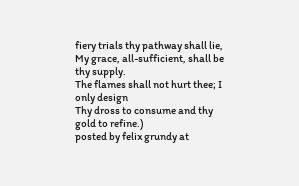fiery trials thy pathway shall lie,
My grace, all-sufficient, shall be thy supply.
The flames shall not hurt thee; I only design
Thy dross to consume and thy gold to refine.)
posted by felix grundy at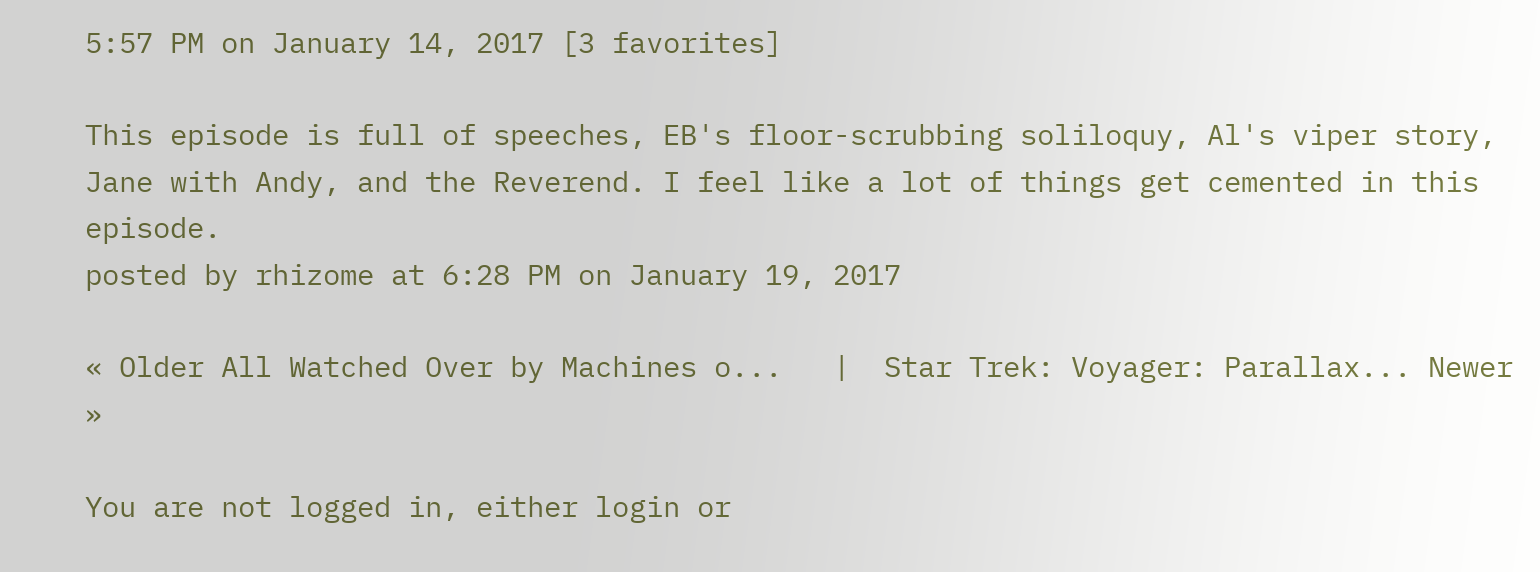5:57 PM on January 14, 2017 [3 favorites]

This episode is full of speeches, EB's floor-scrubbing soliloquy, Al's viper story, Jane with Andy, and the Reverend. I feel like a lot of things get cemented in this episode.
posted by rhizome at 6:28 PM on January 19, 2017

« Older All Watched Over by Machines o...   |  Star Trek: Voyager: Parallax... Newer »

You are not logged in, either login or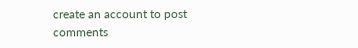create an account to post comments